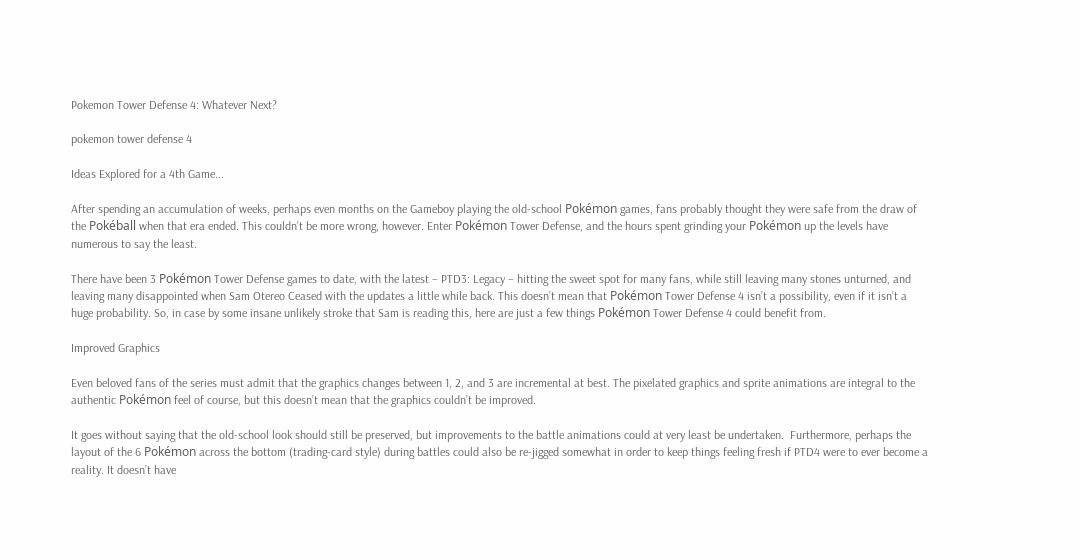Pokemon Tower Defense 4: Whatever Next?

pokemon tower defense 4

Ideas Explored for a 4th Game...

After spending an accumulation of weeks, perhaps even months on the Gameboy playing the old-school Pokémon games, fans probably thought they were safe from the draw of the Pokéball when that era ended. This couldn’t be more wrong, however. Enter Pokémon Tower Defense, and the hours spent grinding your Pokémon up the levels have numerous to say the least.

There have been 3 Pokémon Tower Defense games to date, with the latest – PTD3: Legacy – hitting the sweet spot for many fans, while still leaving many stones unturned, and leaving many disappointed when Sam Otereo Ceased with the updates a little while back. This doesn’t mean that Pokémon Tower Defense 4 isn’t a possibility, even if it isn’t a huge probability. So, in case by some insane unlikely stroke that Sam is reading this, here are just a few things Pokémon Tower Defense 4 could benefit from.

Improved Graphics

Even beloved fans of the series must admit that the graphics changes between 1, 2, and 3 are incremental at best. The pixelated graphics and sprite animations are integral to the authentic Pokémon feel of course, but this doesn’t mean that the graphics couldn’t be improved.

It goes without saying that the old-school look should still be preserved, but improvements to the battle animations could at very least be undertaken.  Furthermore, perhaps the layout of the 6 Pokémon across the bottom (trading-card style) during battles could also be re-jigged somewhat in order to keep things feeling fresh if PTD4 were to ever become a reality. It doesn’t have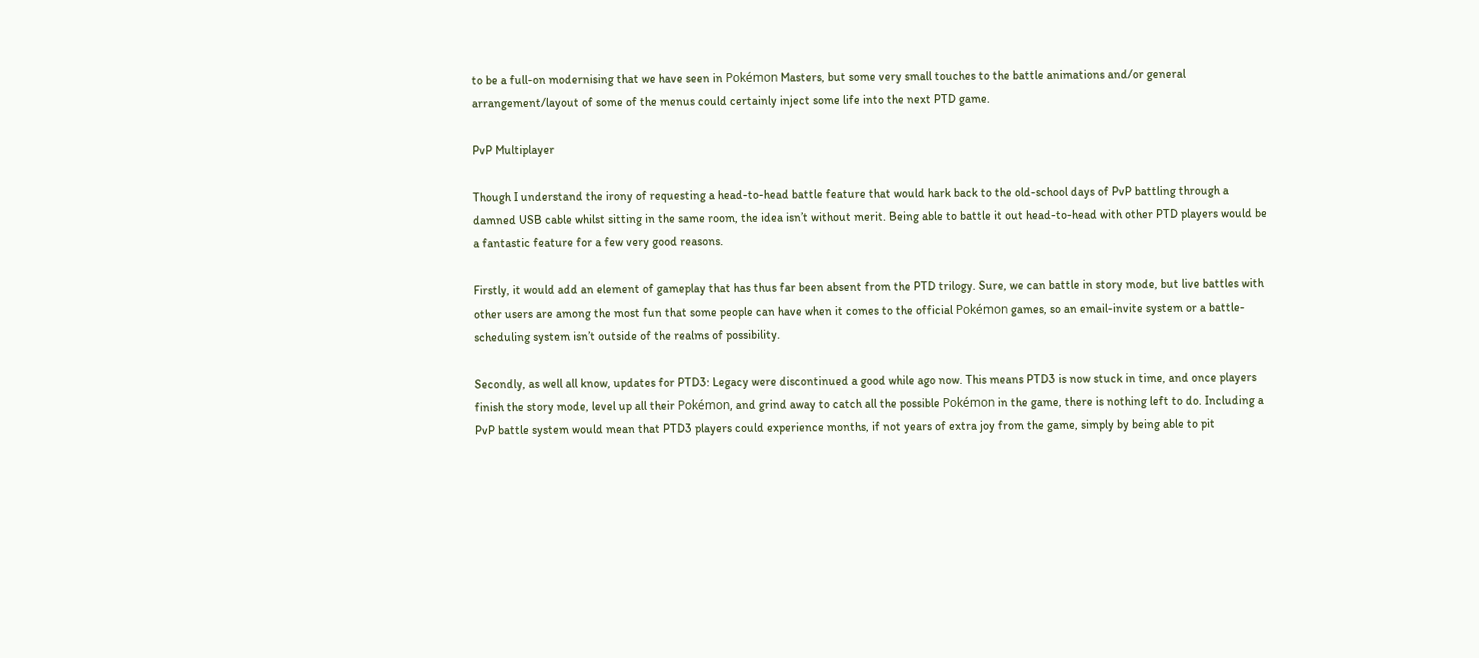to be a full-on modernising that we have seen in Pokémon Masters, but some very small touches to the battle animations and/or general arrangement/layout of some of the menus could certainly inject some life into the next PTD game.

PvP Multiplayer

Though I understand the irony of requesting a head-to-head battle feature that would hark back to the old-school days of PvP battling through a damned USB cable whilst sitting in the same room, the idea isn’t without merit. Being able to battle it out head-to-head with other PTD players would be a fantastic feature for a few very good reasons.

Firstly, it would add an element of gameplay that has thus far been absent from the PTD trilogy. Sure, we can battle in story mode, but live battles with other users are among the most fun that some people can have when it comes to the official Pokémon games, so an email-invite system or a battle-scheduling system isn’t outside of the realms of possibility.

Secondly, as well all know, updates for PTD3: Legacy were discontinued a good while ago now. This means PTD3 is now stuck in time, and once players finish the story mode, level up all their Pokémon, and grind away to catch all the possible Pokémon in the game, there is nothing left to do. Including a PvP battle system would mean that PTD3 players could experience months, if not years of extra joy from the game, simply by being able to pit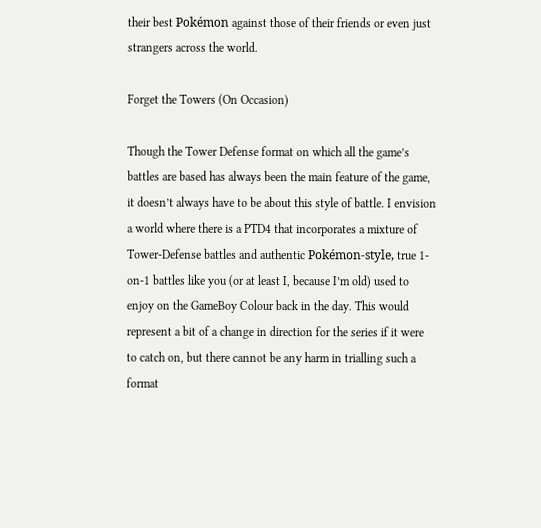their best Pokémon against those of their friends or even just strangers across the world.

Forget the Towers (On Occasion)

Though the Tower Defense format on which all the game’s battles are based has always been the main feature of the game, it doesn’t always have to be about this style of battle. I envision a world where there is a PTD4 that incorporates a mixture of Tower-Defense battles and authentic Pokémon-style, true 1-on-1 battles like you (or at least I, because I’m old) used to enjoy on the GameBoy Colour back in the day. This would represent a bit of a change in direction for the series if it were to catch on, but there cannot be any harm in trialling such a format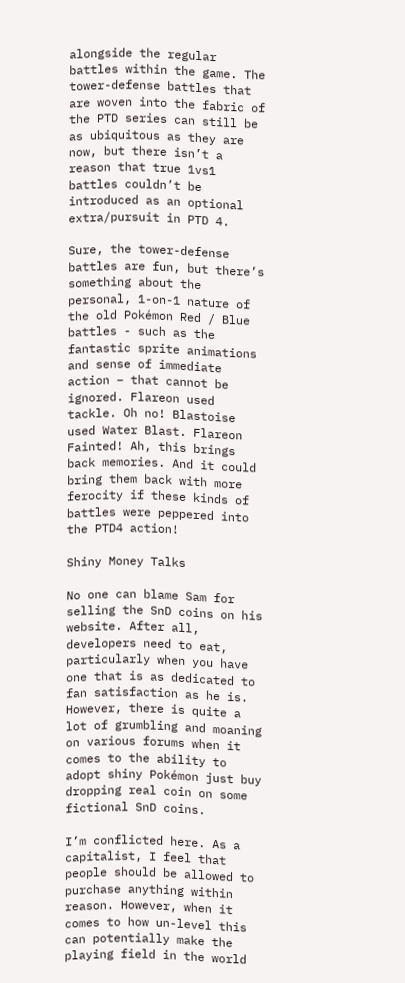alongside the regular battles within the game. The tower-defense battles that are woven into the fabric of the PTD series can still be as ubiquitous as they are now, but there isn’t a reason that true 1vs1 battles couldn’t be introduced as an optional extra/pursuit in PTD 4.

Sure, the tower-defense battles are fun, but there’s something about the personal, 1-on-1 nature of the old Pokémon Red / Blue battles - such as the fantastic sprite animations and sense of immediate action – that cannot be ignored. Flareon used tackle. Oh no! Blastoise used Water Blast. Flareon Fainted! Ah, this brings back memories. And it could bring them back with more ferocity if these kinds of battles were peppered into the PTD4 action!

Shiny Money Talks

No one can blame Sam for selling the SnD coins on his website. After all, developers need to eat, particularly when you have one that is as dedicated to fan satisfaction as he is. However, there is quite a lot of grumbling and moaning on various forums when it comes to the ability to adopt shiny Pokémon just buy dropping real coin on some fictional SnD coins.

I’m conflicted here. As a capitalist, I feel that people should be allowed to purchase anything within reason. However, when it comes to how un-level this can potentially make the playing field in the world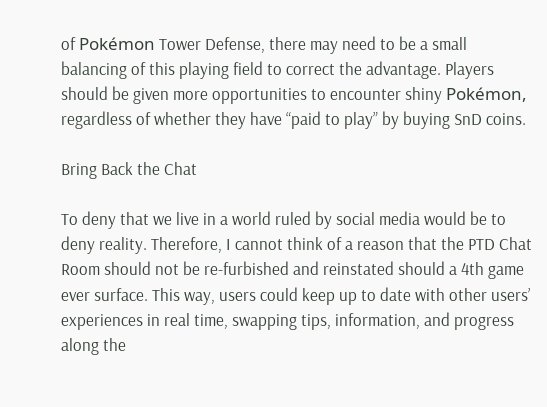of Pokémon Tower Defense, there may need to be a small balancing of this playing field to correct the advantage. Players should be given more opportunities to encounter shiny Pokémon, regardless of whether they have “paid to play” by buying SnD coins.

Bring Back the Chat

To deny that we live in a world ruled by social media would be to deny reality. Therefore, I cannot think of a reason that the PTD Chat Room should not be re-furbished and reinstated should a 4th game ever surface. This way, users could keep up to date with other users’ experiences in real time, swapping tips, information, and progress along the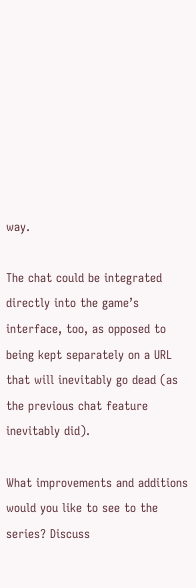way.

The chat could be integrated directly into the game’s interface, too, as opposed to being kept separately on a URL that will inevitably go dead (as the previous chat feature inevitably did).

What improvements and additions would you like to see to the series? Discuss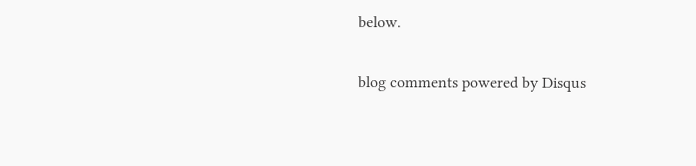below.

blog comments powered by Disqus